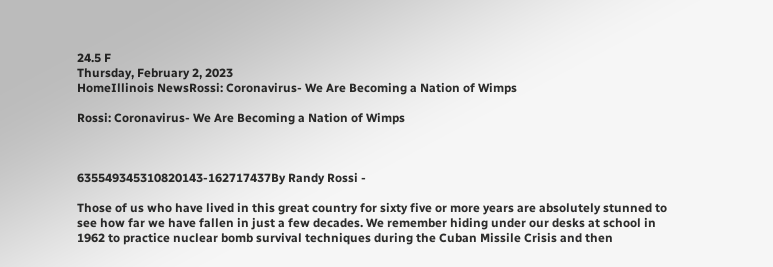24.5 F
Thursday, February 2, 2023
HomeIllinois NewsRossi: Coronavirus- We Are Becoming a Nation of Wimps

Rossi: Coronavirus- We Are Becoming a Nation of Wimps



635549345310820143-162717437By Randy Rossi -

Those of us who have lived in this great country for sixty five or more years are absolutely stunned to see how far we have fallen in just a few decades. We remember hiding under our desks at school in 1962 to practice nuclear bomb survival techniques during the Cuban Missile Crisis and then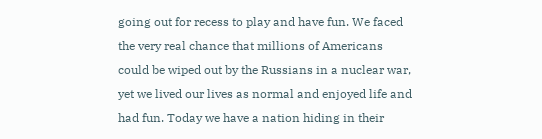going out for recess to play and have fun. We faced the very real chance that millions of Americans could be wiped out by the Russians in a nuclear war, yet we lived our lives as normal and enjoyed life and had fun. Today we have a nation hiding in their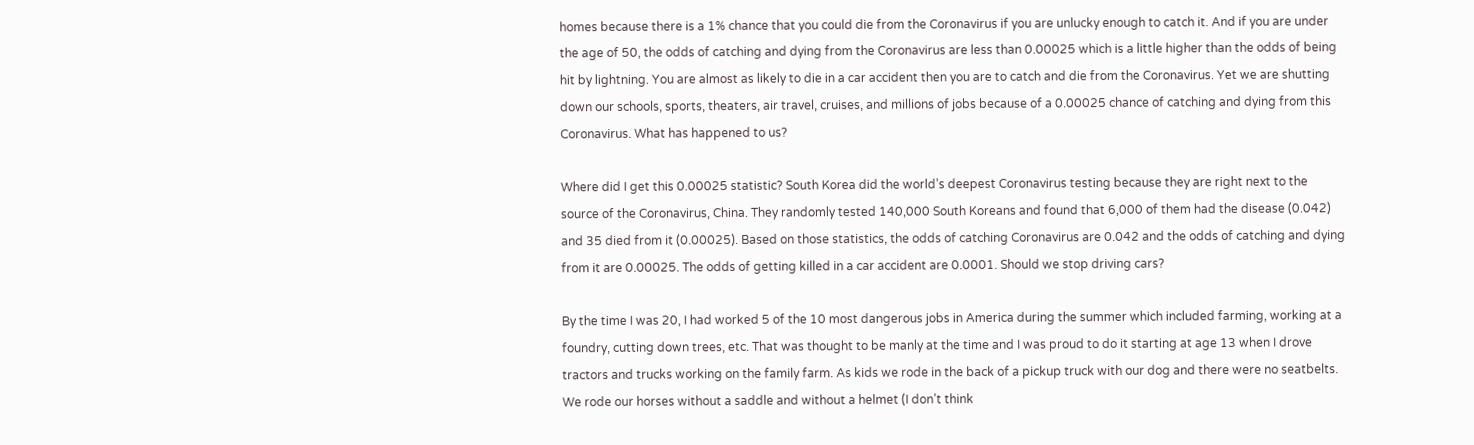homes because there is a 1% chance that you could die from the Coronavirus if you are unlucky enough to catch it. And if you are under the age of 50, the odds of catching and dying from the Coronavirus are less than 0.00025 which is a little higher than the odds of being hit by lightning. You are almost as likely to die in a car accident then you are to catch and die from the Coronavirus. Yet we are shutting down our schools, sports, theaters, air travel, cruises, and millions of jobs because of a 0.00025 chance of catching and dying from this Coronavirus. What has happened to us?

Where did I get this 0.00025 statistic? South Korea did the world’s deepest Coronavirus testing because they are right next to the source of the Coronavirus, China. They randomly tested 140,000 South Koreans and found that 6,000 of them had the disease (0.042) and 35 died from it (0.00025). Based on those statistics, the odds of catching Coronavirus are 0.042 and the odds of catching and dying from it are 0.00025. The odds of getting killed in a car accident are 0.0001. Should we stop driving cars?

By the time I was 20, I had worked 5 of the 10 most dangerous jobs in America during the summer which included farming, working at a foundry, cutting down trees, etc. That was thought to be manly at the time and I was proud to do it starting at age 13 when I drove tractors and trucks working on the family farm. As kids we rode in the back of a pickup truck with our dog and there were no seatbelts. We rode our horses without a saddle and without a helmet (I don’t think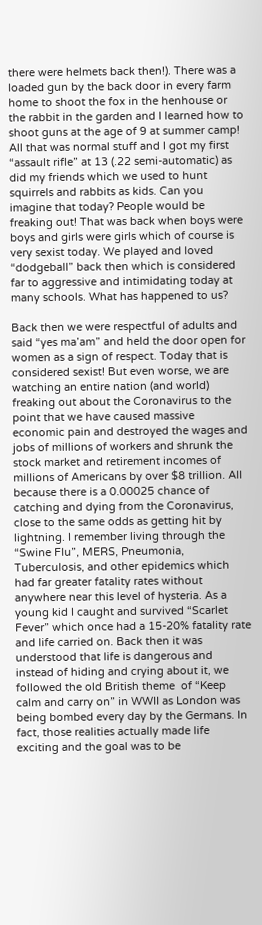there were helmets back then!). There was a loaded gun by the back door in every farm home to shoot the fox in the henhouse or the rabbit in the garden and I learned how to shoot guns at the age of 9 at summer camp! All that was normal stuff and I got my first “assault rifle” at 13 (.22 semi-automatic) as did my friends which we used to hunt squirrels and rabbits as kids. Can you imagine that today? People would be freaking out! That was back when boys were boys and girls were girls which of course is very sexist today. We played and loved “dodgeball” back then which is considered far to aggressive and intimidating today at many schools. What has happened to us?

Back then we were respectful of adults and said “yes ma’am” and held the door open for women as a sign of respect. Today that is considered sexist! But even worse, we are watching an entire nation (and world) freaking out about the Coronavirus to the point that we have caused massive economic pain and destroyed the wages and jobs of millions of workers and shrunk the stock market and retirement incomes of millions of Americans by over $8 trillion. All because there is a 0.00025 chance of catching and dying from the Coronavirus, close to the same odds as getting hit by lightning. I remember living through the “Swine Flu”, MERS, Pneumonia, Tuberculosis, and other epidemics which had far greater fatality rates without anywhere near this level of hysteria. As a young kid I caught and survived “Scarlet Fever” which once had a 15-20% fatality rate and life carried on. Back then it was understood that life is dangerous and instead of hiding and crying about it, we followed the old British theme  of “Keep calm and carry on” in WWII as London was being bombed every day by the Germans. In fact, those realities actually made life exciting and the goal was to be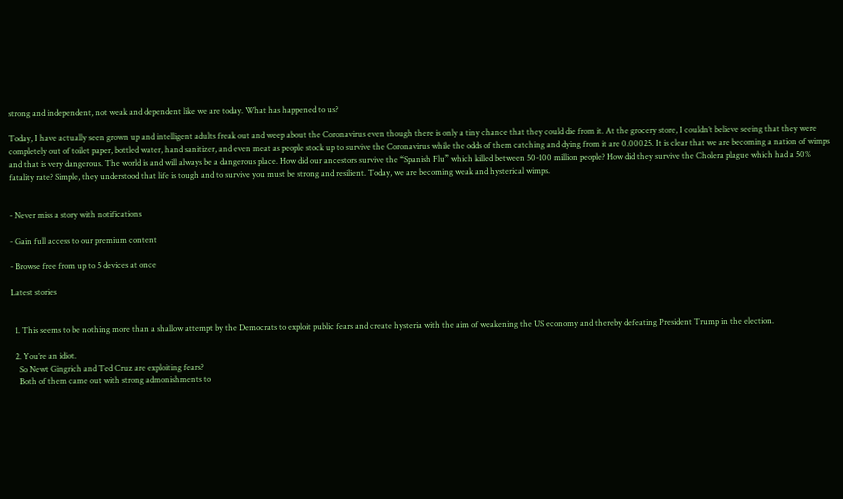strong and independent, not weak and dependent like we are today. What has happened to us?

Today, I have actually seen grown up and intelligent adults freak out and weep about the Coronavirus even though there is only a tiny chance that they could die from it. At the grocery store, I couldn’t believe seeing that they were completely out of toilet paper, bottled water, hand sanitizer, and even meat as people stock up to survive the Coronavirus while the odds of them catching and dying from it are 0.00025. It is clear that we are becoming a nation of wimps and that is very dangerous. The world is and will always be a dangerous place. How did our ancestors survive the “Spanish Flu” which killed between 50-100 million people? How did they survive the Cholera plague which had a 50% fatality rate? Simple, they understood that life is tough and to survive you must be strong and resilient. Today, we are becoming weak and hysterical wimps.


- Never miss a story with notifications

- Gain full access to our premium content

- Browse free from up to 5 devices at once

Latest stories


  1. This seems to be nothing more than a shallow attempt by the Democrats to exploit public fears and create hysteria with the aim of weakening the US economy and thereby defeating President Trump in the election.

  2. You’re an idiot.
    So Newt Gingrich and Ted Cruz are exploiting fears?
    Both of them came out with strong admonishments to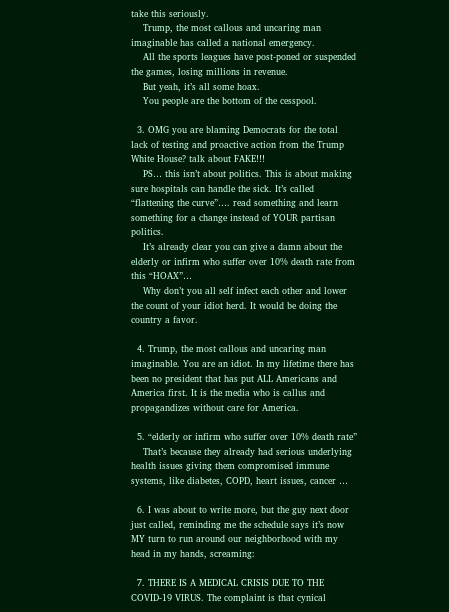take this seriously.
    Trump, the most callous and uncaring man imaginable has called a national emergency.
    All the sports leagues have post-poned or suspended the games, losing millions in revenue.
    But yeah, it’s all some hoax.
    You people are the bottom of the cesspool.

  3. OMG you are blaming Democrats for the total lack of testing and proactive action from the Trump White House? talk about FAKE!!!
    PS… this isn’t about politics. This is about making sure hospitals can handle the sick. It’s called “flattening the curve”…. read something and learn something for a change instead of YOUR partisan politics.
    It’s already clear you can give a damn about the elderly or infirm who suffer over 10% death rate from this “HOAX”…
    Why don’t you all self infect each other and lower the count of your idiot herd. It would be doing the country a favor.

  4. Trump, the most callous and uncaring man imaginable. You are an idiot. In my lifetime there has been no president that has put ALL Americans and America first. It is the media who is callus and propagandizes without care for America.

  5. “elderly or infirm who suffer over 10% death rate”
    That’s because they already had serious underlying health issues giving them compromised immune systems, like diabetes, COPD, heart issues, cancer …

  6. I was about to write more, but the guy next door just called, reminding me the schedule says it’s now MY turn to run around our neighborhood with my head in my hands, screaming:

  7. THERE IS A MEDICAL CRISIS DUE TO THE COVID-19 VIRUS. The complaint is that cynical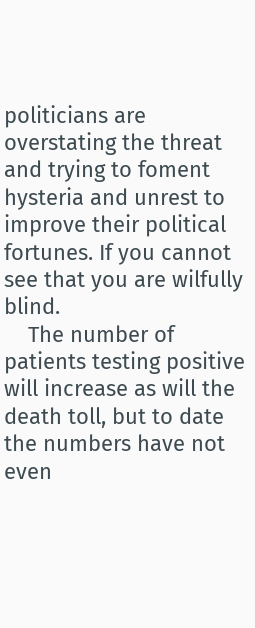politicians are overstating the threat and trying to foment hysteria and unrest to improve their political fortunes. If you cannot see that you are wilfully blind.
    The number of patients testing positive will increase as will the death toll, but to date the numbers have not even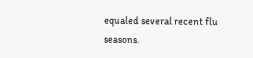equaled several recent flu seasons.